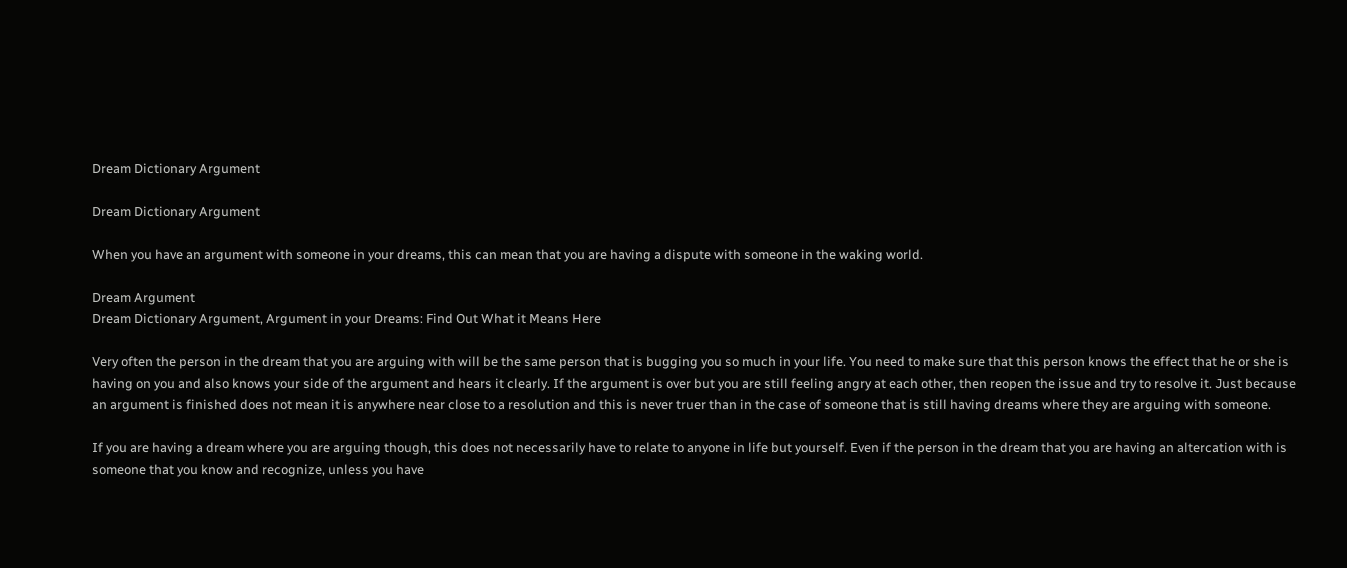Dream Dictionary Argument

Dream Dictionary Argument

When you have an argument with someone in your dreams, this can mean that you are having a dispute with someone in the waking world.

Dream Argument
Dream Dictionary Argument, Argument in your Dreams: Find Out What it Means Here

Very often the person in the dream that you are arguing with will be the same person that is bugging you so much in your life. You need to make sure that this person knows the effect that he or she is having on you and also knows your side of the argument and hears it clearly. If the argument is over but you are still feeling angry at each other, then reopen the issue and try to resolve it. Just because an argument is finished does not mean it is anywhere near close to a resolution and this is never truer than in the case of someone that is still having dreams where they are arguing with someone.

If you are having a dream where you are arguing though, this does not necessarily have to relate to anyone in life but yourself. Even if the person in the dream that you are having an altercation with is someone that you know and recognize, unless you have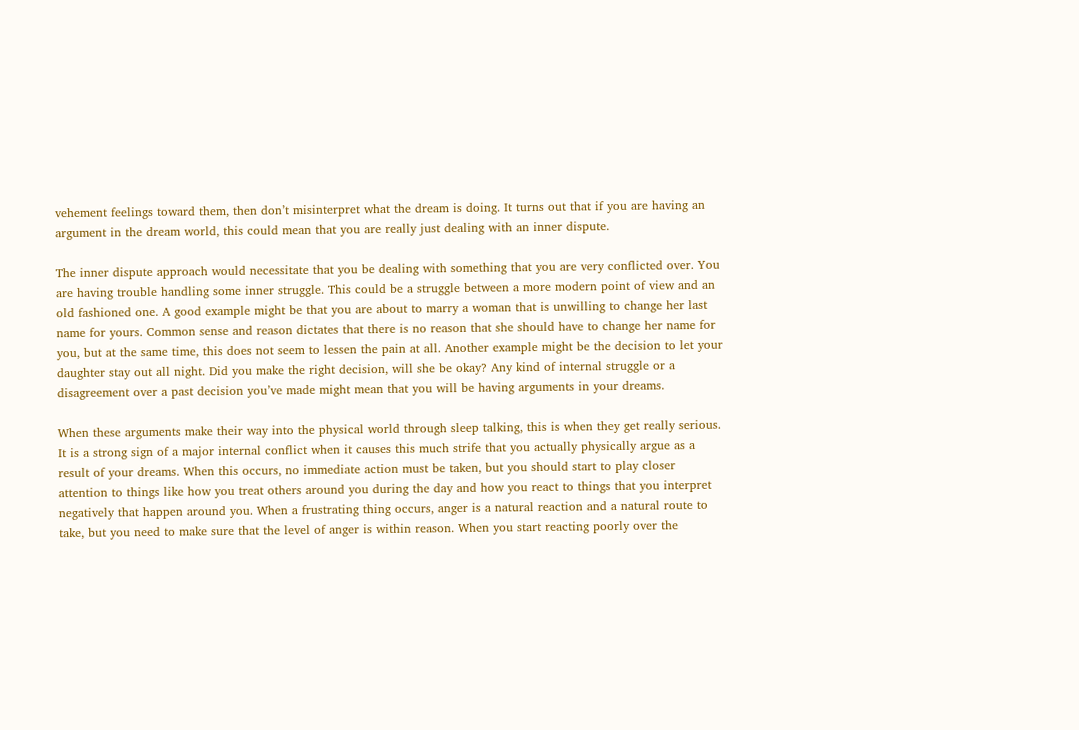vehement feelings toward them, then don’t misinterpret what the dream is doing. It turns out that if you are having an argument in the dream world, this could mean that you are really just dealing with an inner dispute.

The inner dispute approach would necessitate that you be dealing with something that you are very conflicted over. You are having trouble handling some inner struggle. This could be a struggle between a more modern point of view and an old fashioned one. A good example might be that you are about to marry a woman that is unwilling to change her last name for yours. Common sense and reason dictates that there is no reason that she should have to change her name for you, but at the same time, this does not seem to lessen the pain at all. Another example might be the decision to let your daughter stay out all night. Did you make the right decision, will she be okay? Any kind of internal struggle or a disagreement over a past decision you’ve made might mean that you will be having arguments in your dreams.

When these arguments make their way into the physical world through sleep talking, this is when they get really serious. It is a strong sign of a major internal conflict when it causes this much strife that you actually physically argue as a result of your dreams. When this occurs, no immediate action must be taken, but you should start to play closer attention to things like how you treat others around you during the day and how you react to things that you interpret negatively that happen around you. When a frustrating thing occurs, anger is a natural reaction and a natural route to take, but you need to make sure that the level of anger is within reason. When you start reacting poorly over the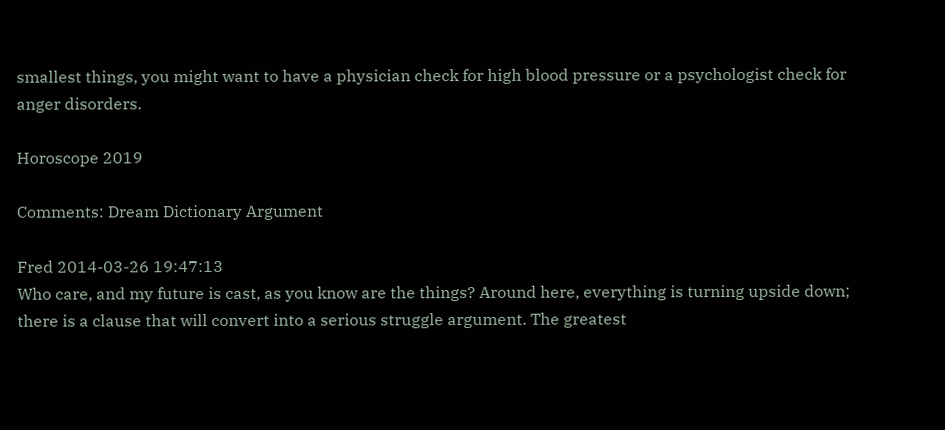smallest things, you might want to have a physician check for high blood pressure or a psychologist check for anger disorders.

Horoscope 2019

Comments: Dream Dictionary Argument

Fred 2014-03-26 19:47:13
Who care, and my future is cast, as you know are the things? Around here, everything is turning upside down; there is a clause that will convert into a serious struggle argument. The greatest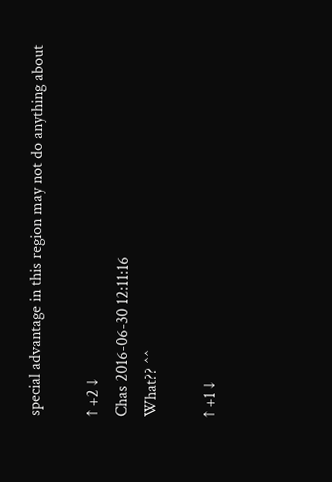special advantage in this region may not do anything about

↑ +2 ↓
Chas 2016-06-30 12:11:16
What?? ^^

↑ +1 ↓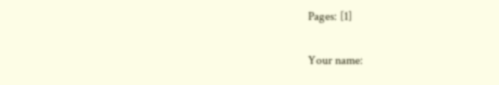Pages: [1]

Your name: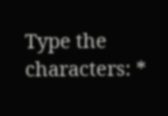Type the characters: *